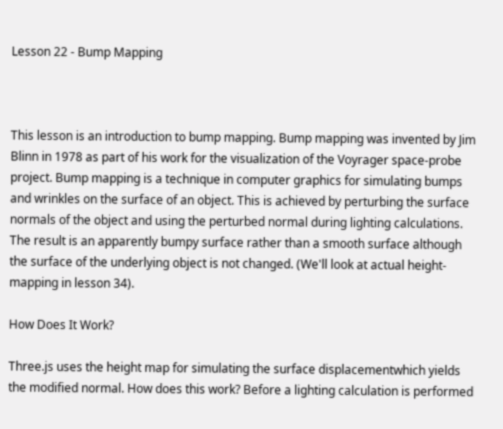Lesson 22 - Bump Mapping



This lesson is an introduction to bump mapping. Bump mapping was invented by Jim Blinn in 1978 as part of his work for the visualization of the Voyrager space-probe project. Bump mapping is a technique in computer graphics for simulating bumps and wrinkles on the surface of an object. This is achieved by perturbing the surface normals of the object and using the perturbed normal during lighting calculations. The result is an apparently bumpy surface rather than a smooth surface although the surface of the underlying object is not changed. (We'll look at actual height-mapping in lesson 34).

How Does It Work?

Three.js uses the height map for simulating the surface displacementwhich yields the modified normal. How does this work? Before a lighting calculation is performed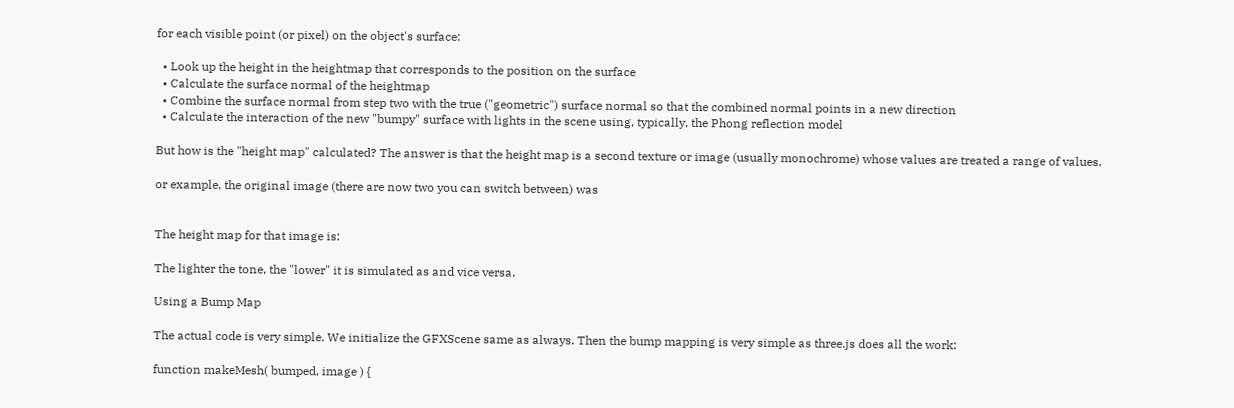for each visible point (or pixel) on the object's surface:

  • Look up the height in the heightmap that corresponds to the position on the surface
  • Calculate the surface normal of the heightmap
  • Combine the surface normal from step two with the true ("geometric") surface normal so that the combined normal points in a new direction
  • Calculate the interaction of the new "bumpy" surface with lights in the scene using, typically, the Phong reflection model

But how is the "height map" calculated? The answer is that the height map is a second texture or image (usually monochrome) whose values are treated a range of values.

or example, the original image (there are now two you can switch between) was


The height map for that image is:

The lighter the tone, the "lower" it is simulated as and vice versa.

Using a Bump Map

The actual code is very simple. We initialize the GFXScene same as always. Then the bump mapping is very simple as three.js does all the work:

function makeMesh( bumped, image ) {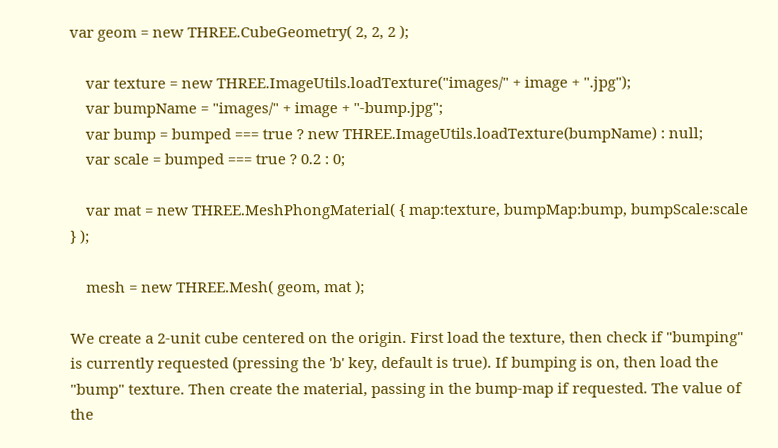var geom = new THREE.CubeGeometry( 2, 2, 2 );

    var texture = new THREE.ImageUtils.loadTexture("images/" + image + ".jpg");
    var bumpName = "images/" + image + "-bump.jpg";
    var bump = bumped === true ? new THREE.ImageUtils.loadTexture(bumpName) : null;
    var scale = bumped === true ? 0.2 : 0;

    var mat = new THREE.MeshPhongMaterial( { map:texture, bumpMap:bump, bumpScale:scale } );

    mesh = new THREE.Mesh( geom, mat );

We create a 2-unit cube centered on the origin. First load the texture, then check if "bumping" is currently requested (pressing the 'b' key, default is true). If bumping is on, then load the "bump" texture. Then create the material, passing in the bump-map if requested. The value of the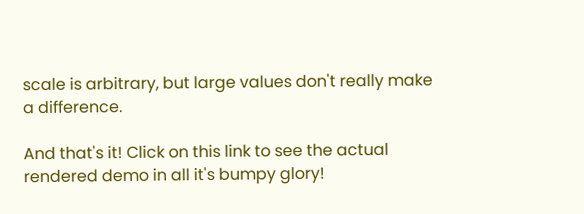scale is arbitrary, but large values don't really make a difference.

And that's it! Click on this link to see the actual rendered demo in all it's bumpy glory!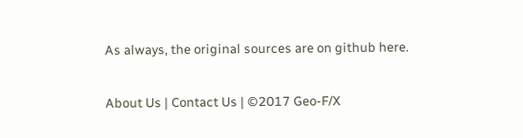As always, the original sources are on github here.

About Us | Contact Us | ©2017 Geo-F/X